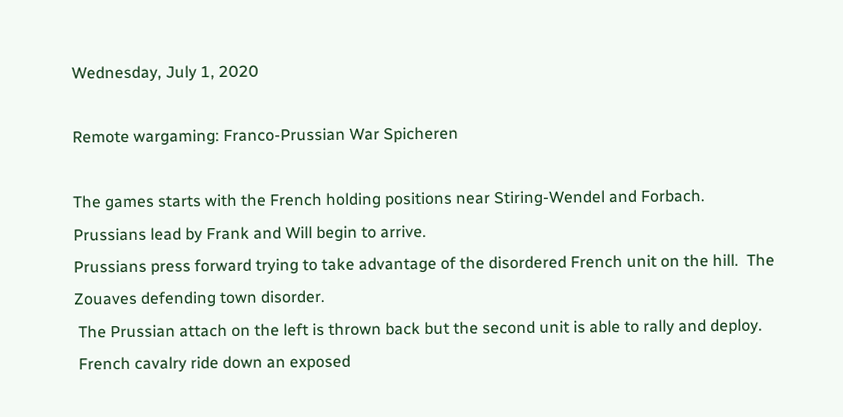Wednesday, July 1, 2020

Remote wargaming: Franco-Prussian War Spicheren

The games starts with the French holding positions near Stiring-Wendel and Forbach.
Prussians lead by Frank and Will begin to arrive.
Prussians press forward trying to take advantage of the disordered French unit on the hill.  The Zouaves defending town disorder.
 The Prussian attach on the left is thrown back but the second unit is able to rally and deploy.
 French cavalry ride down an exposed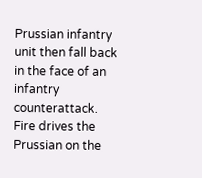Prussian infantry unit then fall back in the face of an infantry counterattack.  Fire drives the Prussian on the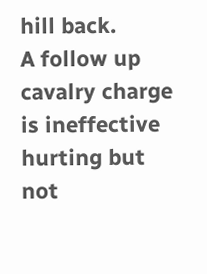hill back.
A follow up cavalry charge is ineffective hurting but not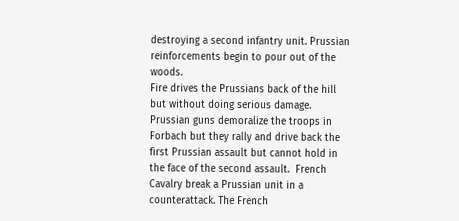destroying a second infantry unit. Prussian reinforcements begin to pour out of the woods.
Fire drives the Prussians back of the hill but without doing serious damage.
Prussian guns demoralize the troops in Forbach but they rally and drive back the first Prussian assault but cannot hold in the face of the second assault.  French Cavalry break a Prussian unit in a counterattack. The French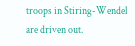troops in Stiring-Wendel are driven out.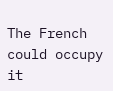The French could occupy it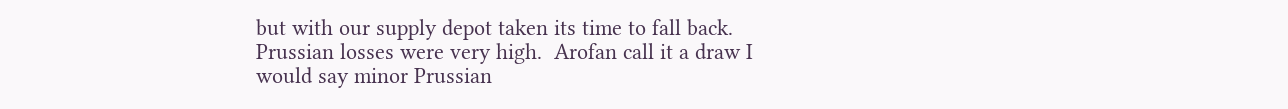but with our supply depot taken its time to fall back. Prussian losses were very high.  Arofan call it a draw I would say minor Prussian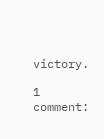victory.

1 comment: